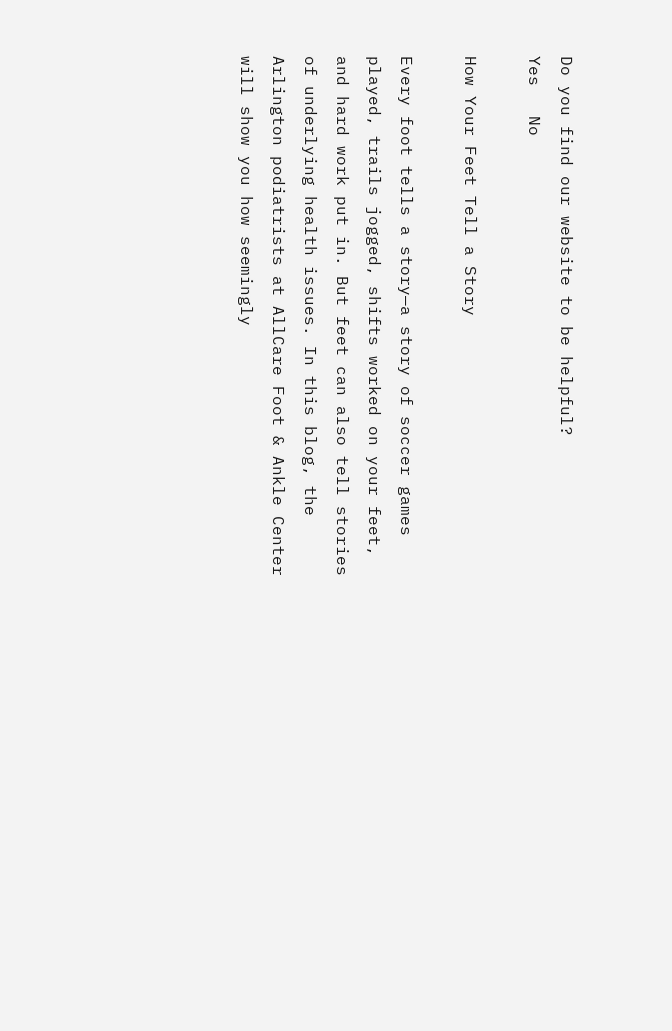Do you find our website to be helpful?
Yes   No

How Your Feet Tell a Story

Every foot tells a story—a story of soccer games played, trails jogged, shifts worked on your feet, and hard work put in. But feet can also tell stories of underlying health issues. In this blog, the Arlington podiatrists at AllCare Foot & Ankle Center will show you how seemingly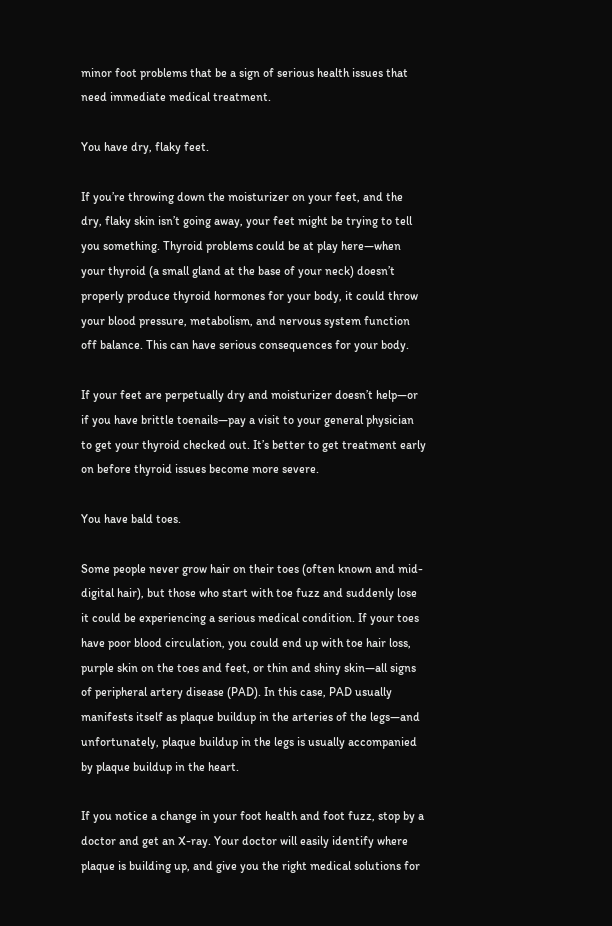minor foot problems that be a sign of serious health issues that need immediate medical treatment.

You have dry, flaky feet.

If you’re throwing down the moisturizer on your feet, and the dry, flaky skin isn’t going away, your feet might be trying to tell you something. Thyroid problems could be at play here—when your thyroid (a small gland at the base of your neck) doesn’t properly produce thyroid hormones for your body, it could throw your blood pressure, metabolism, and nervous system function off balance. This can have serious consequences for your body.

If your feet are perpetually dry and moisturizer doesn’t help—or if you have brittle toenails—pay a visit to your general physician to get your thyroid checked out. It’s better to get treatment early on before thyroid issues become more severe.

You have bald toes.

Some people never grow hair on their toes (often known and mid-digital hair), but those who start with toe fuzz and suddenly lose it could be experiencing a serious medical condition. If your toes have poor blood circulation, you could end up with toe hair loss, purple skin on the toes and feet, or thin and shiny skin—all signs of peripheral artery disease (PAD). In this case, PAD usually manifests itself as plaque buildup in the arteries of the legs—and unfortunately, plaque buildup in the legs is usually accompanied by plaque buildup in the heart.

If you notice a change in your foot health and foot fuzz, stop by a doctor and get an X-ray. Your doctor will easily identify where plaque is building up, and give you the right medical solutions for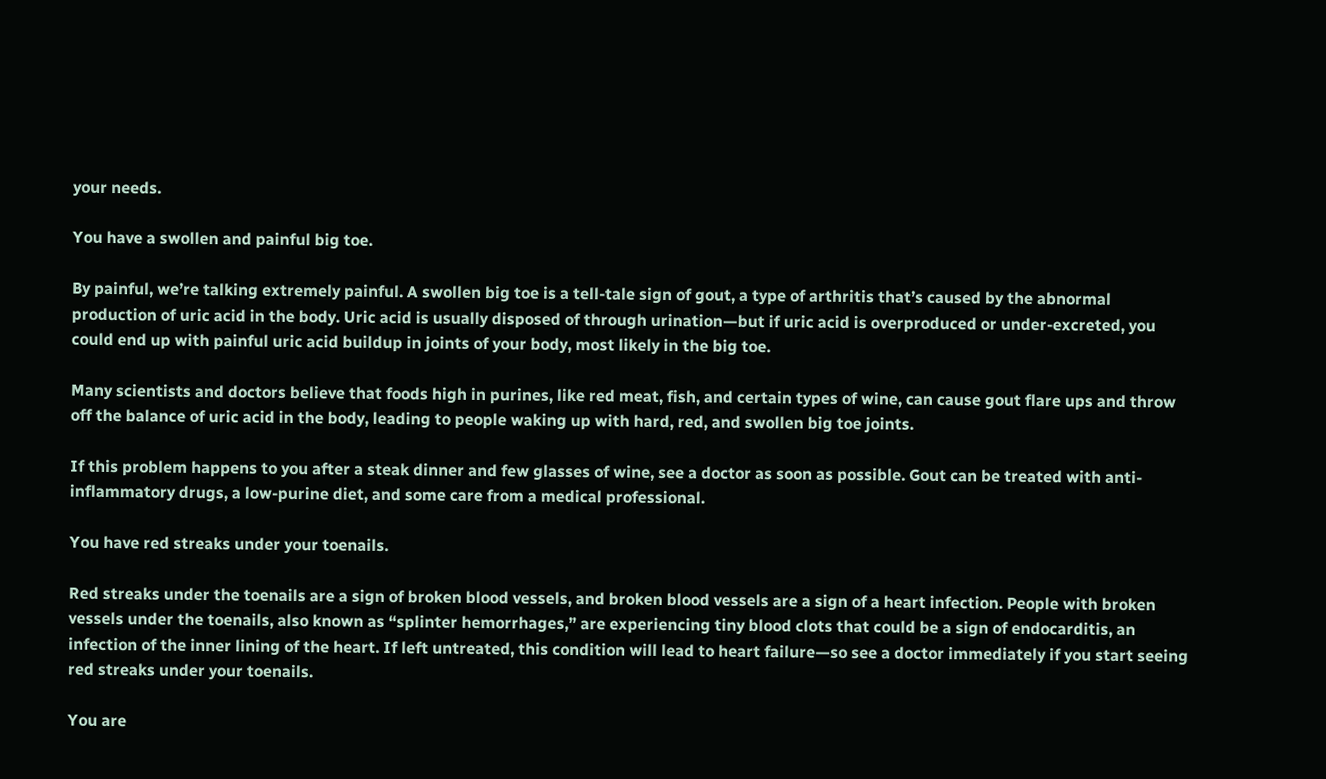your needs.

You have a swollen and painful big toe.

By painful, we’re talking extremely painful. A swollen big toe is a tell-tale sign of gout, a type of arthritis that’s caused by the abnormal production of uric acid in the body. Uric acid is usually disposed of through urination—but if uric acid is overproduced or under-excreted, you could end up with painful uric acid buildup in joints of your body, most likely in the big toe.

Many scientists and doctors believe that foods high in purines, like red meat, fish, and certain types of wine, can cause gout flare ups and throw off the balance of uric acid in the body, leading to people waking up with hard, red, and swollen big toe joints.

If this problem happens to you after a steak dinner and few glasses of wine, see a doctor as soon as possible. Gout can be treated with anti-inflammatory drugs, a low-purine diet, and some care from a medical professional.

You have red streaks under your toenails.

Red streaks under the toenails are a sign of broken blood vessels, and broken blood vessels are a sign of a heart infection. People with broken vessels under the toenails, also known as “splinter hemorrhages,” are experiencing tiny blood clots that could be a sign of endocarditis, an infection of the inner lining of the heart. If left untreated, this condition will lead to heart failure—so see a doctor immediately if you start seeing red streaks under your toenails.

You are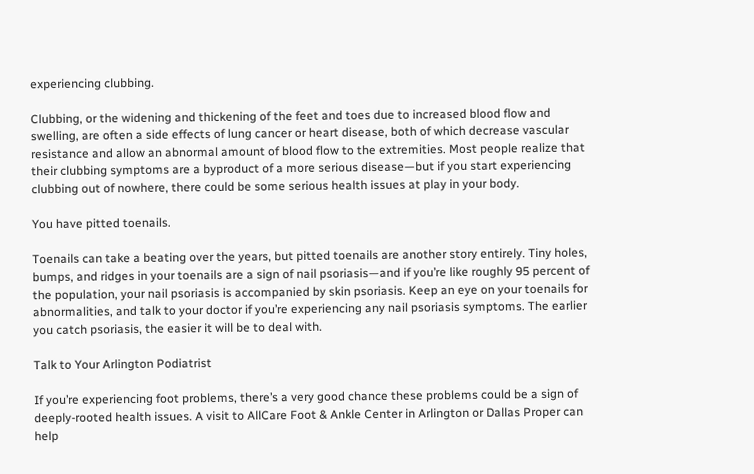experiencing clubbing.

Clubbing, or the widening and thickening of the feet and toes due to increased blood flow and swelling, are often a side effects of lung cancer or heart disease, both of which decrease vascular resistance and allow an abnormal amount of blood flow to the extremities. Most people realize that their clubbing symptoms are a byproduct of a more serious disease—but if you start experiencing clubbing out of nowhere, there could be some serious health issues at play in your body.

You have pitted toenails.

Toenails can take a beating over the years, but pitted toenails are another story entirely. Tiny holes, bumps, and ridges in your toenails are a sign of nail psoriasis—and if you’re like roughly 95 percent of the population, your nail psoriasis is accompanied by skin psoriasis. Keep an eye on your toenails for abnormalities, and talk to your doctor if you’re experiencing any nail psoriasis symptoms. The earlier you catch psoriasis, the easier it will be to deal with.

Talk to Your Arlington Podiatrist

If you’re experiencing foot problems, there’s a very good chance these problems could be a sign of deeply-rooted health issues. A visit to AllCare Foot & Ankle Center in Arlington or Dallas Proper can help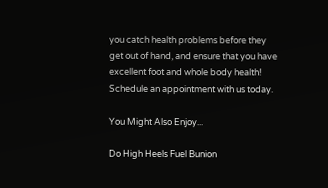you catch health problems before they get out of hand, and ensure that you have excellent foot and whole body health! Schedule an appointment with us today.

You Might Also Enjoy...

Do High Heels Fuel Bunion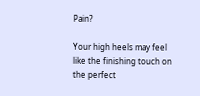Pain?

Your high heels may feel like the finishing touch on the perfect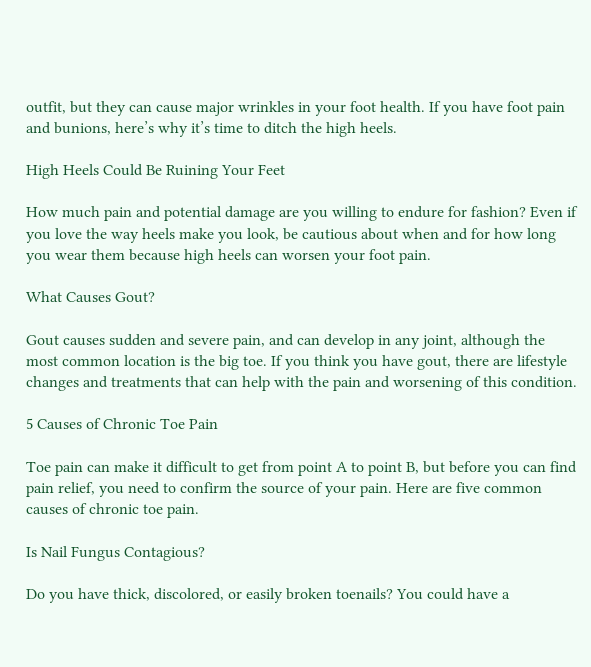outfit, but they can cause major wrinkles in your foot health. If you have foot pain and bunions, here’s why it’s time to ditch the high heels.

High Heels Could Be Ruining Your Feet

How much pain and potential damage are you willing to endure for fashion? Even if you love the way heels make you look, be cautious about when and for how long you wear them because high heels can worsen your foot pain.

What Causes Gout?

Gout causes sudden and severe pain, and can develop in any joint, although the most common location is the big toe. If you think you have gout, there are lifestyle changes and treatments that can help with the pain and worsening of this condition.

5 Causes of Chronic Toe Pain

Toe pain can make it difficult to get from point A to point B, but before you can find pain relief, you need to confirm the source of your pain. Here are five common causes of chronic toe pain.

Is Nail Fungus Contagious?

Do you have thick, discolored, or easily broken toenails? You could have a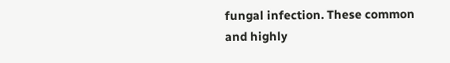fungal infection. These common and highly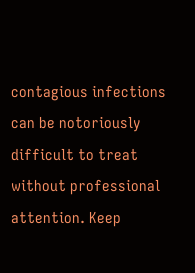contagious infections can be notoriously difficult to treat without professional attention. Keep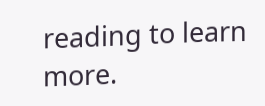reading to learn more.